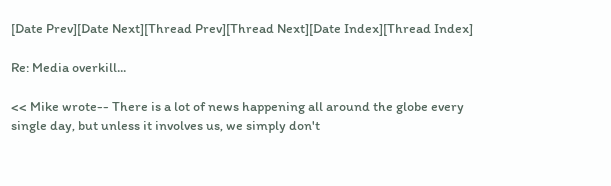[Date Prev][Date Next][Thread Prev][Thread Next][Date Index][Thread Index]

Re: Media overkill...

<< Mike wrote-- There is a lot of news happening all around the globe every
single day, but unless it involves us, we simply don't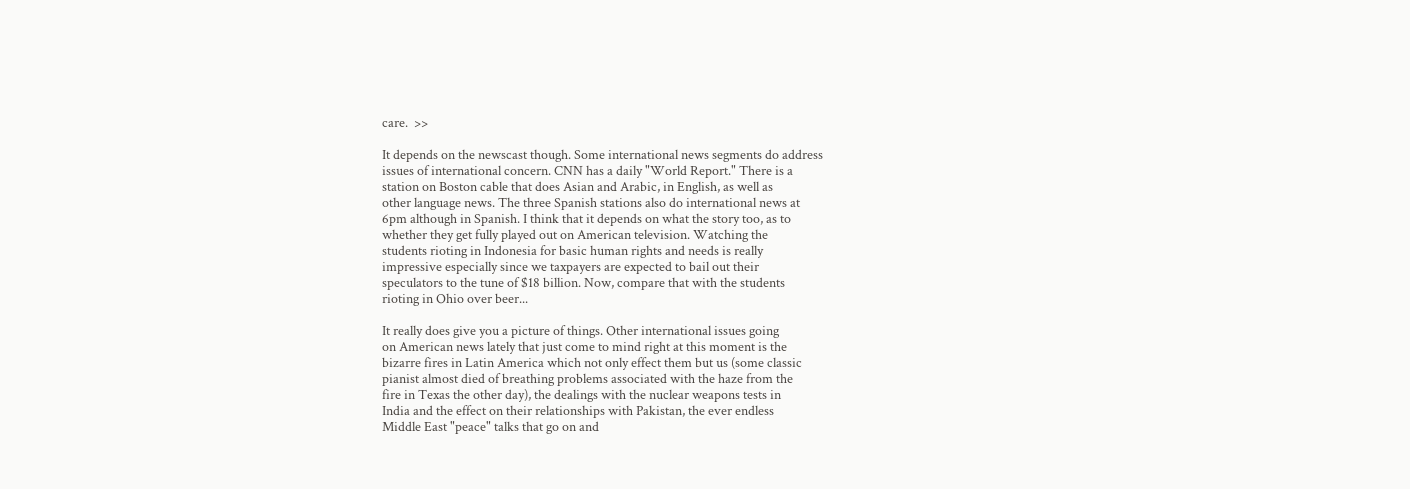care.  >>

It depends on the newscast though. Some international news segments do address
issues of international concern. CNN has a daily "World Report." There is a
station on Boston cable that does Asian and Arabic, in English, as well as
other language news. The three Spanish stations also do international news at
6pm although in Spanish. I think that it depends on what the story too, as to
whether they get fully played out on American television. Watching the
students rioting in Indonesia for basic human rights and needs is really
impressive especially since we taxpayers are expected to bail out their
speculators to the tune of $18 billion. Now, compare that with the students
rioting in Ohio over beer...

It really does give you a picture of things. Other international issues going
on American news lately that just come to mind right at this moment is the
bizarre fires in Latin America which not only effect them but us (some classic
pianist almost died of breathing problems associated with the haze from the
fire in Texas the other day), the dealings with the nuclear weapons tests in
India and the effect on their relationships with Pakistan, the ever endless
Middle East "peace" talks that go on and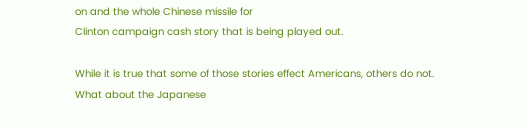on and the whole Chinese missile for
Clinton campaign cash story that is being played out.

While it is true that some of those stories effect Americans, others do not.
What about the Japanese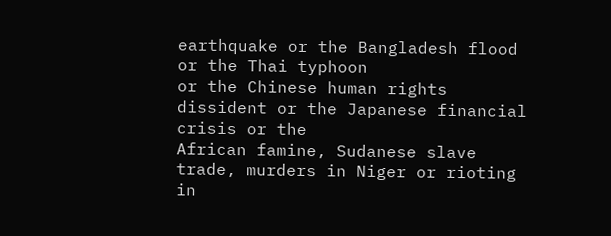earthquake or the Bangladesh flood or the Thai typhoon
or the Chinese human rights dissident or the Japanese financial crisis or the
African famine, Sudanese slave trade, murders in Niger or rioting in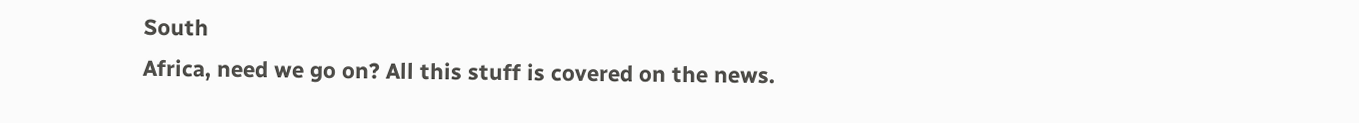South
Africa, need we go on? All this stuff is covered on the news.